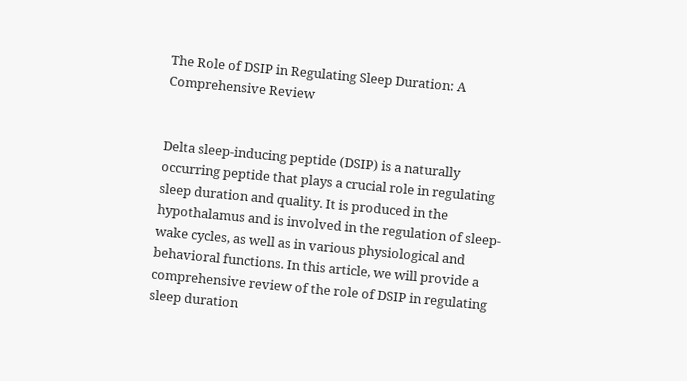The Role of DSIP in Regulating Sleep Duration: A Comprehensive Review


Delta sleep-inducing peptide (DSIP) is a naturally occurring peptide that plays a crucial role in regulating sleep duration and quality. It is produced in the hypothalamus and is involved in the regulation of sleep-wake cycles, as well as in various physiological and behavioral functions. In this article, we will provide a comprehensive review of the role of DSIP in regulating sleep duration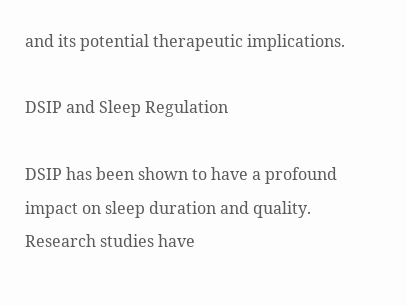and its potential therapeutic implications.

DSIP and Sleep Regulation

DSIP has been shown to have a profound impact on sleep duration and quality. Research studies have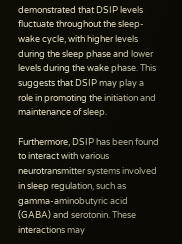demonstrated that DSIP levels fluctuate throughout the sleep-wake cycle, with higher levels during the sleep phase and lower levels during the wake phase. This suggests that DSIP may play a role in promoting the initiation and maintenance of sleep.

Furthermore, DSIP has been found to interact with various neurotransmitter systems involved in sleep regulation, such as gamma-aminobutyric acid (GABA) and serotonin. These interactions may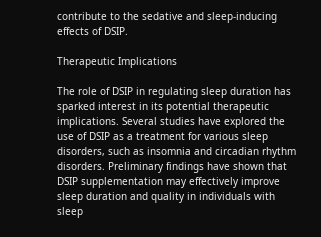contribute to the sedative and sleep-inducing effects of DSIP.

Therapeutic Implications

The role of DSIP in regulating sleep duration has sparked interest in its potential therapeutic implications. Several studies have explored the use of DSIP as a treatment for various sleep disorders, such as insomnia and circadian rhythm disorders. Preliminary findings have shown that DSIP supplementation may effectively improve sleep duration and quality in individuals with sleep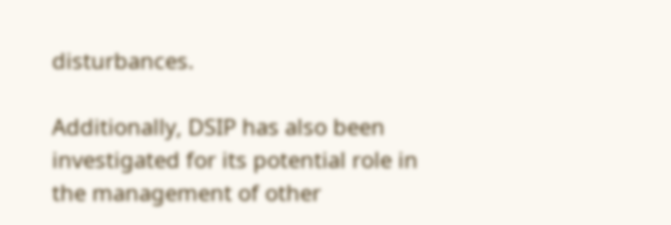disturbances.

Additionally, DSIP has also been investigated for its potential role in the management of other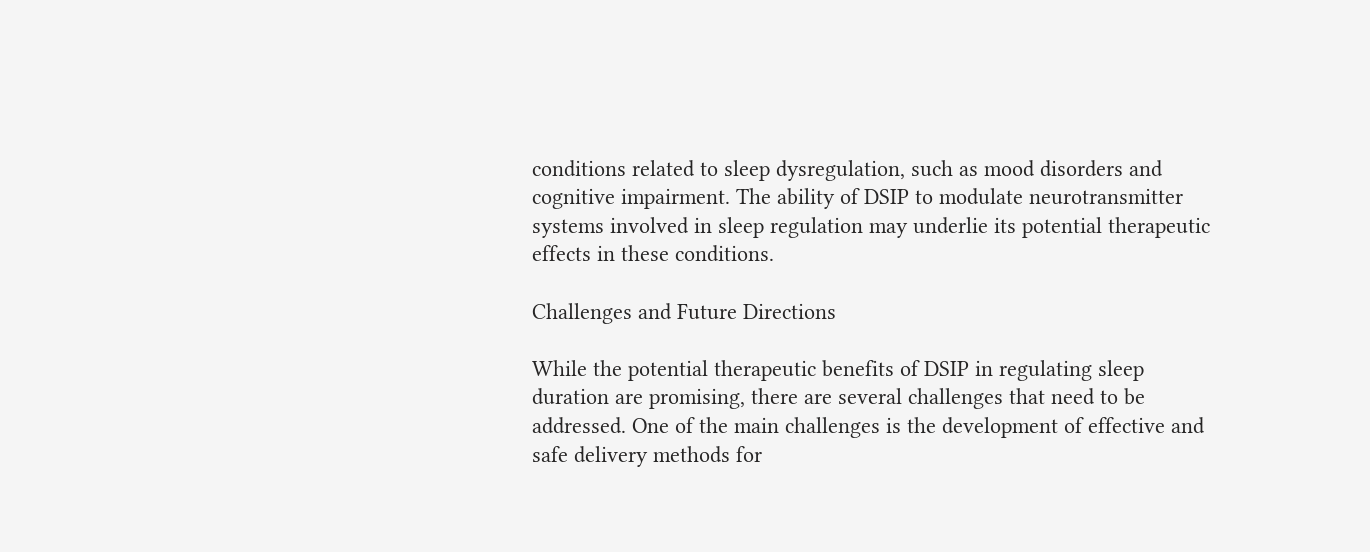conditions related to sleep dysregulation, such as mood disorders and cognitive impairment. The ability of DSIP to modulate neurotransmitter systems involved in sleep regulation may underlie its potential therapeutic effects in these conditions.

Challenges and Future Directions

While the potential therapeutic benefits of DSIP in regulating sleep duration are promising, there are several challenges that need to be addressed. One of the main challenges is the development of effective and safe delivery methods for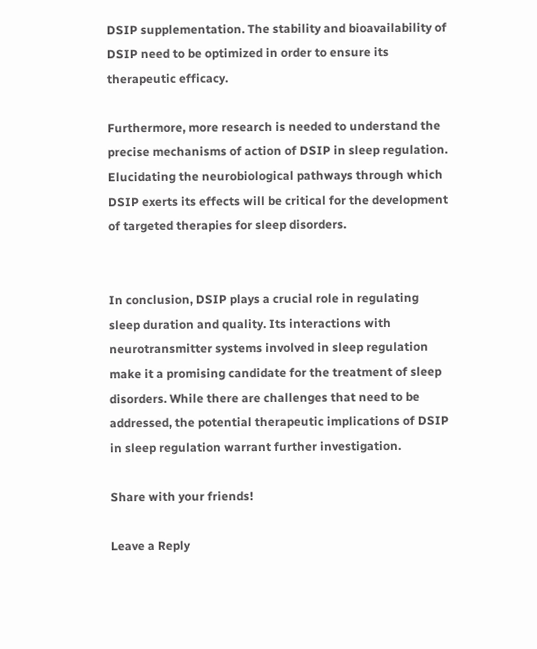DSIP supplementation. The stability and bioavailability of DSIP need to be optimized in order to ensure its therapeutic efficacy.

Furthermore, more research is needed to understand the precise mechanisms of action of DSIP in sleep regulation. Elucidating the neurobiological pathways through which DSIP exerts its effects will be critical for the development of targeted therapies for sleep disorders.


In conclusion, DSIP plays a crucial role in regulating sleep duration and quality. Its interactions with neurotransmitter systems involved in sleep regulation make it a promising candidate for the treatment of sleep disorders. While there are challenges that need to be addressed, the potential therapeutic implications of DSIP in sleep regulation warrant further investigation.

Share with your friends!

Leave a Reply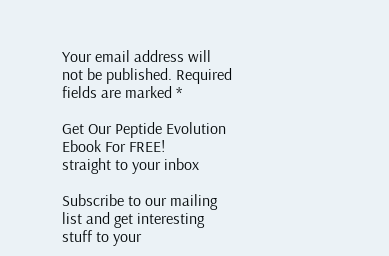Your email address will not be published. Required fields are marked *

Get Our Peptide Evolution Ebook For FREE!
straight to your inbox

Subscribe to our mailing list and get interesting stuff to your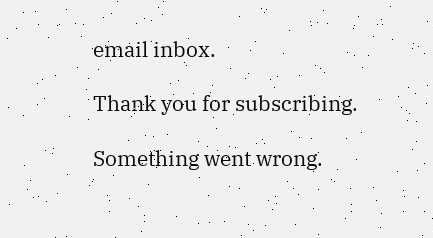email inbox.

Thank you for subscribing.

Something went wrong.